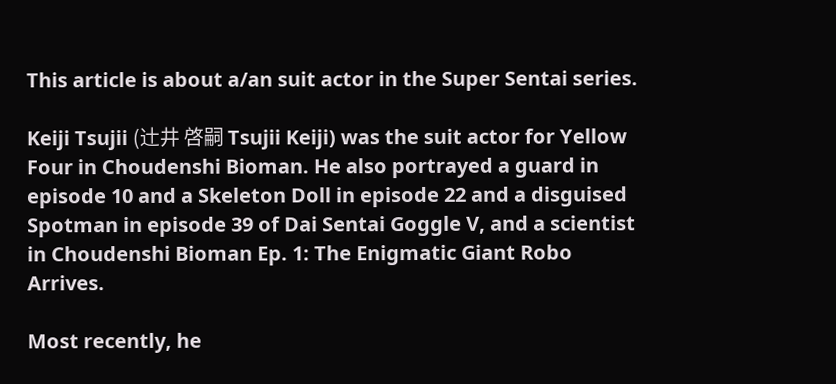This article is about a/an suit actor in the Super Sentai series.

Keiji Tsujii (辻井 啓嗣 Tsujii Keiji) was the suit actor for Yellow Four in Choudenshi Bioman. He also portrayed a guard in episode 10 and a Skeleton Doll in episode 22 and a disguised Spotman in episode 39 of Dai Sentai Goggle V, and a scientist in Choudenshi Bioman Ep. 1: The Enigmatic Giant Robo Arrives.

Most recently, he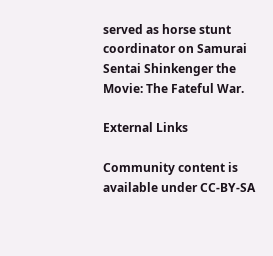served as horse stunt coordinator on Samurai Sentai Shinkenger the Movie: The Fateful War.

External Links

Community content is available under CC-BY-SA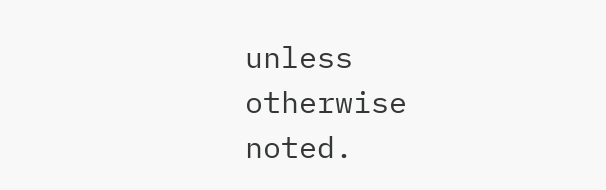unless otherwise noted.